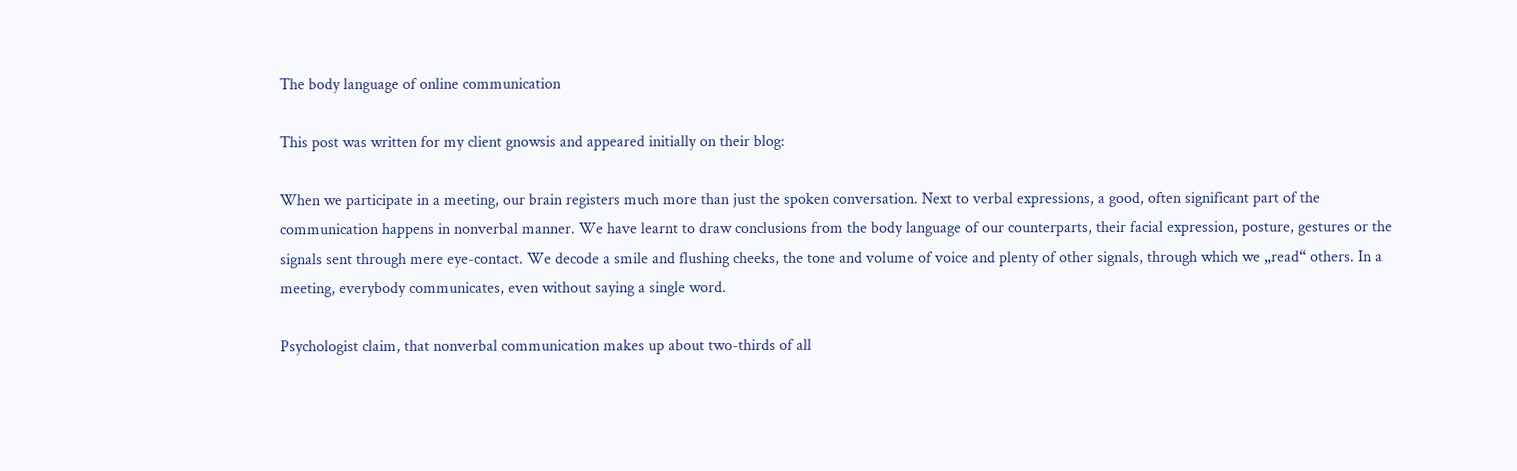The body language of online communication

This post was written for my client gnowsis and appeared initially on their blog:

When we participate in a meeting, our brain registers much more than just the spoken conversation. Next to verbal expressions, a good, often significant part of the communication happens in nonverbal manner. We have learnt to draw conclusions from the body language of our counterparts, their facial expression, posture, gestures or the signals sent through mere eye-contact. We decode a smile and flushing cheeks, the tone and volume of voice and plenty of other signals, through which we „read“ others. In a meeting, everybody communicates, even without saying a single word.

Psychologist claim, that nonverbal communication makes up about two-thirds of all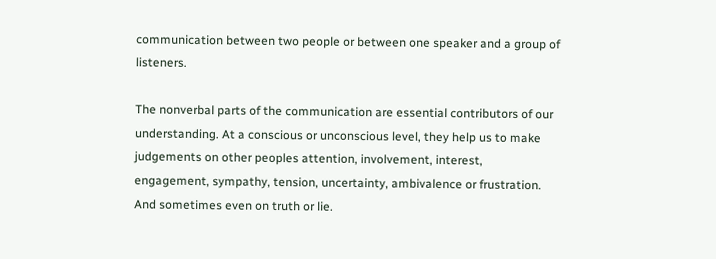communication between two people or between one speaker and a group of listeners.

The nonverbal parts of the communication are essential contributors of our understanding. At a conscious or unconscious level, they help us to make judgements on other peoples attention, involvement, interest, engagement, sympathy, tension, uncertainty, ambivalence or frustration. And sometimes even on truth or lie.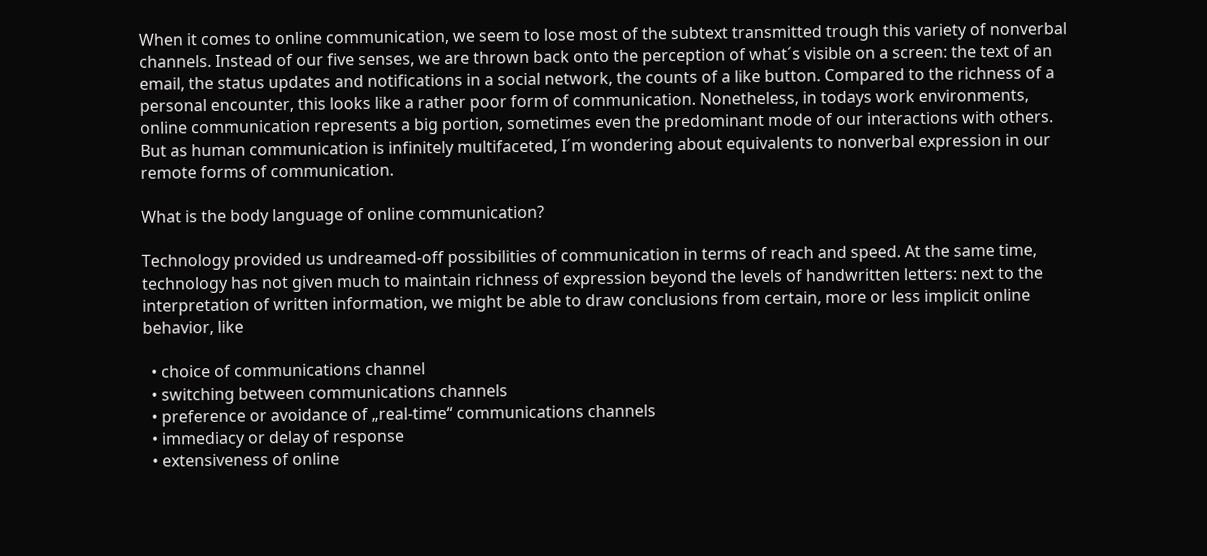When it comes to online communication, we seem to lose most of the subtext transmitted trough this variety of nonverbal channels. Instead of our five senses, we are thrown back onto the perception of what´s visible on a screen: the text of an email, the status updates and notifications in a social network, the counts of a like button. Compared to the richness of a personal encounter, this looks like a rather poor form of communication. Nonetheless, in todays work environments, online communication represents a big portion, sometimes even the predominant mode of our interactions with others. But as human communication is infinitely multifaceted, I´m wondering about equivalents to nonverbal expression in our remote forms of communication.

What is the body language of online communication?

Technology provided us undreamed-off possibilities of communication in terms of reach and speed. At the same time, technology has not given much to maintain richness of expression beyond the levels of handwritten letters: next to the interpretation of written information, we might be able to draw conclusions from certain, more or less implicit online behavior, like

  • choice of communications channel
  • switching between communications channels
  • preference or avoidance of „real-time“ communications channels
  • immediacy or delay of response
  • extensiveness of online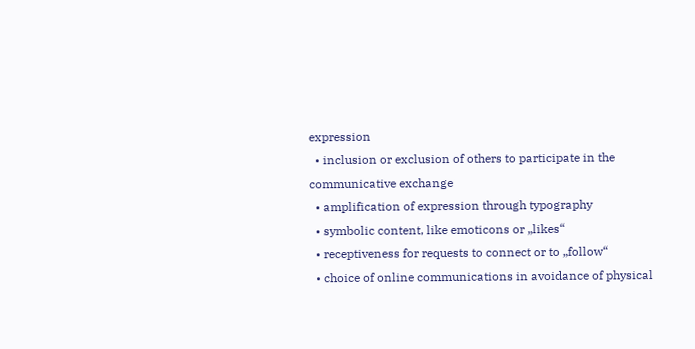expression
  • inclusion or exclusion of others to participate in the communicative exchange
  • amplification of expression through typography
  • symbolic content, like emoticons or „likes“
  • receptiveness for requests to connect or to „follow“
  • choice of online communications in avoidance of physical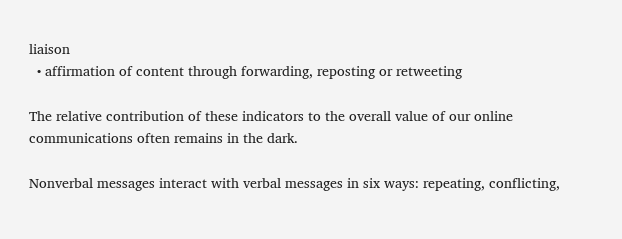liaison
  • affirmation of content through forwarding, reposting or retweeting

The relative contribution of these indicators to the overall value of our online communications often remains in the dark.

Nonverbal messages interact with verbal messages in six ways: repeating, conflicting,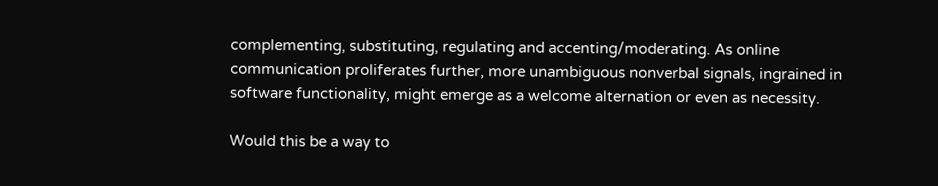complementing, substituting, regulating and accenting/moderating. As online communication proliferates further, more unambiguous nonverbal signals, ingrained in software functionality, might emerge as a welcome alternation or even as necessity.

Would this be a way to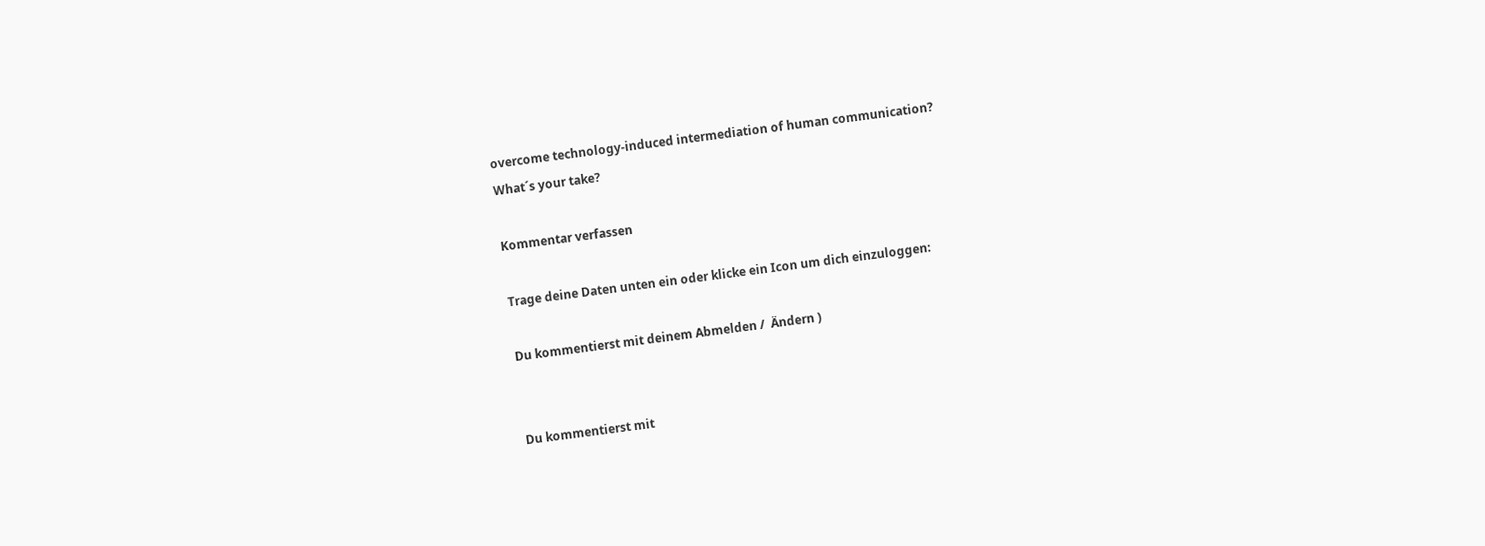overcome technology-induced intermediation of human communication?
What´s your take?

Kommentar verfassen

Trage deine Daten unten ein oder klicke ein Icon um dich einzuloggen:

Du kommentierst mit deinem Abmelden /  Ändern )


Du kommentierst mit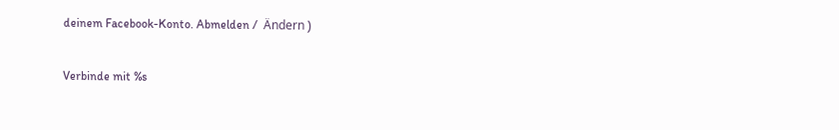deinem Facebook-Konto. Abmelden /  Ändern )

Verbinde mit %s